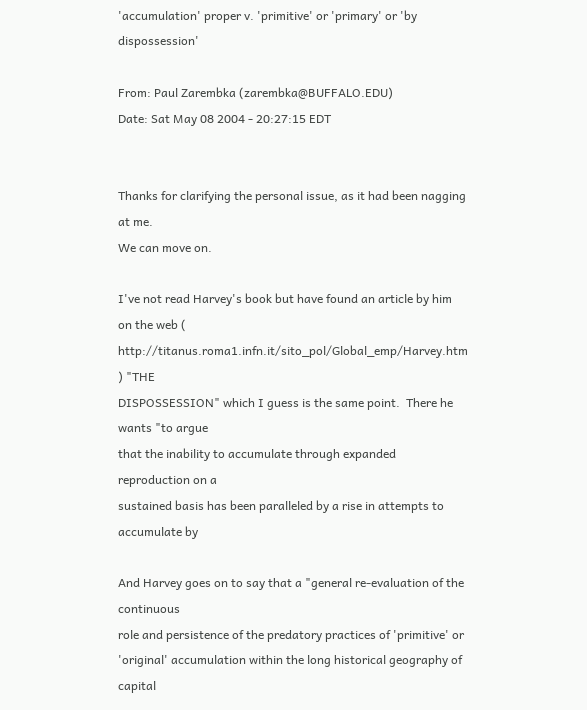'accumulation' proper v. 'primitive' or 'primary' or 'by dispossession'

From: Paul Zarembka (zarembka@BUFFALO.EDU)
Date: Sat May 08 2004 - 20:27:15 EDT


Thanks for clarifying the personal issue, as it had been nagging at me.
We can move on.

I've not read Harvey's book but have found an article by him on the web (
http://titanus.roma1.infn.it/sito_pol/Global_emp/Harvey.htm ) "THE
DISPOSSESSION" which I guess is the same point.  There he wants "to argue
that the inability to accumulate through expanded reproduction on a
sustained basis has been paralleled by a rise in attempts to accumulate by

And Harvey goes on to say that a "general re-evaluation of the continuous
role and persistence of the predatory practices of 'primitive' or
'original' accumulation within the long historical geography of capital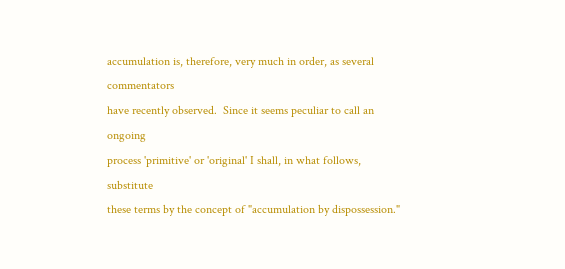accumulation is, therefore, very much in order, as several commentators
have recently observed.  Since it seems peculiar to call an ongoing
process 'primitive' or 'original' I shall, in what follows, substitute
these terms by the concept of "accumulation by dispossession."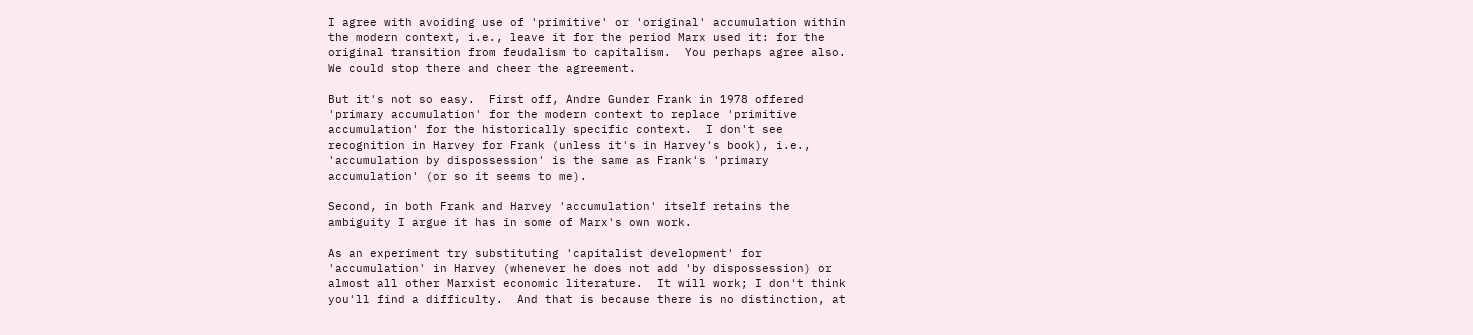I agree with avoiding use of 'primitive' or 'original' accumulation within
the modern context, i.e., leave it for the period Marx used it: for the
original transition from feudalism to capitalism.  You perhaps agree also.
We could stop there and cheer the agreement.

But it's not so easy.  First off, Andre Gunder Frank in 1978 offered
'primary accumulation' for the modern context to replace 'primitive
accumulation' for the historically specific context.  I don't see
recognition in Harvey for Frank (unless it's in Harvey's book), i.e.,
'accumulation by dispossession' is the same as Frank's 'primary
accumulation' (or so it seems to me).

Second, in both Frank and Harvey 'accumulation' itself retains the
ambiguity I argue it has in some of Marx's own work.

As an experiment try substituting 'capitalist development' for
'accumulation' in Harvey (whenever he does not add 'by dispossession) or
almost all other Marxist economic literature.  It will work; I don't think
you'll find a difficulty.  And that is because there is no distinction, at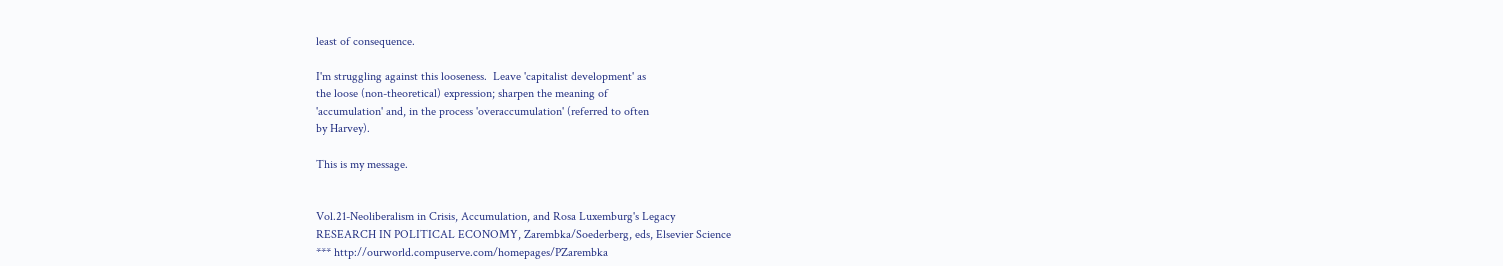least of consequence.

I'm struggling against this looseness.  Leave 'capitalist development' as
the loose (non-theoretical) expression; sharpen the meaning of
'accumulation' and, in the process 'overaccumulation' (referred to often
by Harvey).

This is my message.


Vol.21-Neoliberalism in Crisis, Accumulation, and Rosa Luxemburg's Legacy
RESEARCH IN POLITICAL ECONOMY, Zarembka/Soederberg, eds, Elsevier Science
*** http://ourworld.compuserve.com/homepages/PZarembka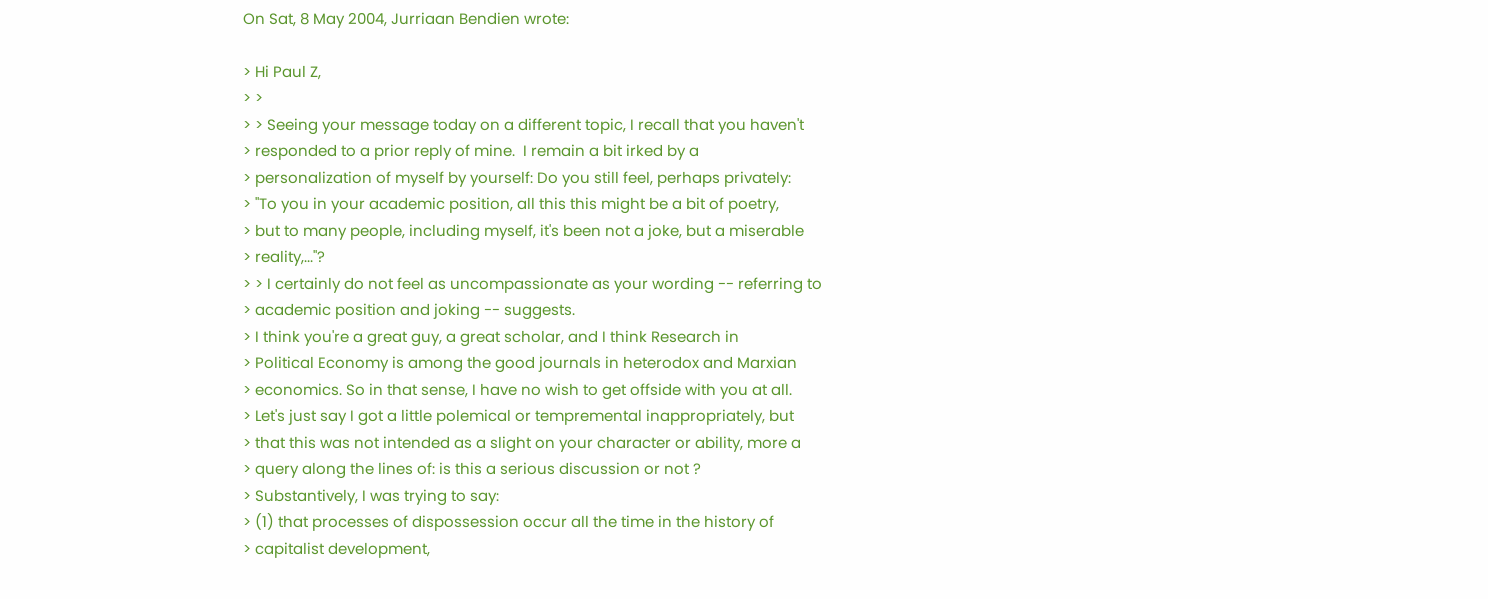On Sat, 8 May 2004, Jurriaan Bendien wrote:

> Hi Paul Z,
> >
> > Seeing your message today on a different topic, I recall that you haven't
> responded to a prior reply of mine.  I remain a bit irked by a
> personalization of myself by yourself: Do you still feel, perhaps privately:
> "To you in your academic position, all this this might be a bit of poetry,
> but to many people, including myself, it's been not a joke, but a miserable
> reality,..."?
> > I certainly do not feel as uncompassionate as your wording -- referring to
> academic position and joking -- suggests.
> I think you're a great guy, a great scholar, and I think Research in
> Political Economy is among the good journals in heterodox and Marxian
> economics. So in that sense, I have no wish to get offside with you at all.
> Let's just say I got a little polemical or tempremental inappropriately, but
> that this was not intended as a slight on your character or ability, more a
> query along the lines of: is this a serious discussion or not ?
> Substantively, I was trying to say:
> (1) that processes of dispossession occur all the time in the history of
> capitalist development,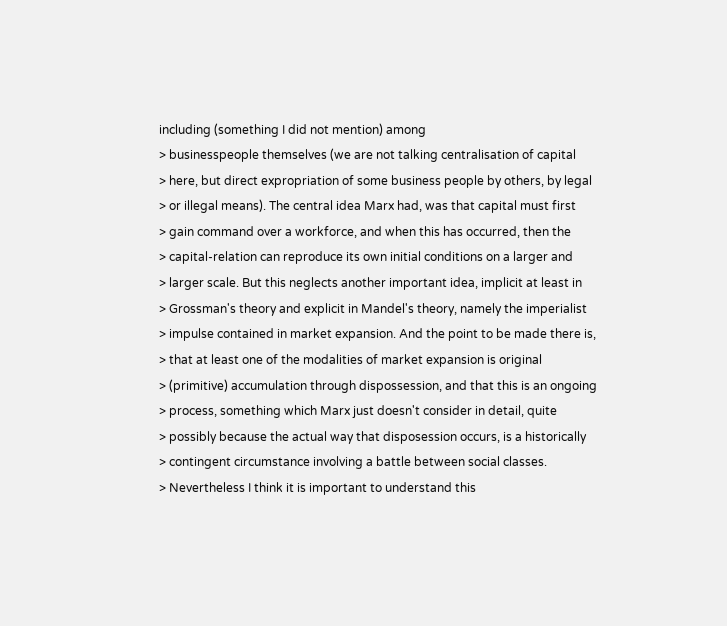including (something I did not mention) among
> businesspeople themselves (we are not talking centralisation of capital
> here, but direct expropriation of some business people by others, by legal
> or illegal means). The central idea Marx had, was that capital must first
> gain command over a workforce, and when this has occurred, then the
> capital-relation can reproduce its own initial conditions on a larger and
> larger scale. But this neglects another important idea, implicit at least in
> Grossman's theory and explicit in Mandel's theory, namely the imperialist
> impulse contained in market expansion. And the point to be made there is,
> that at least one of the modalities of market expansion is original
> (primitive) accumulation through dispossession, and that this is an ongoing
> process, something which Marx just doesn't consider in detail, quite
> possibly because the actual way that disposession occurs, is a historically
> contingent circumstance involving a battle between social classes.
> Nevertheless I think it is important to understand this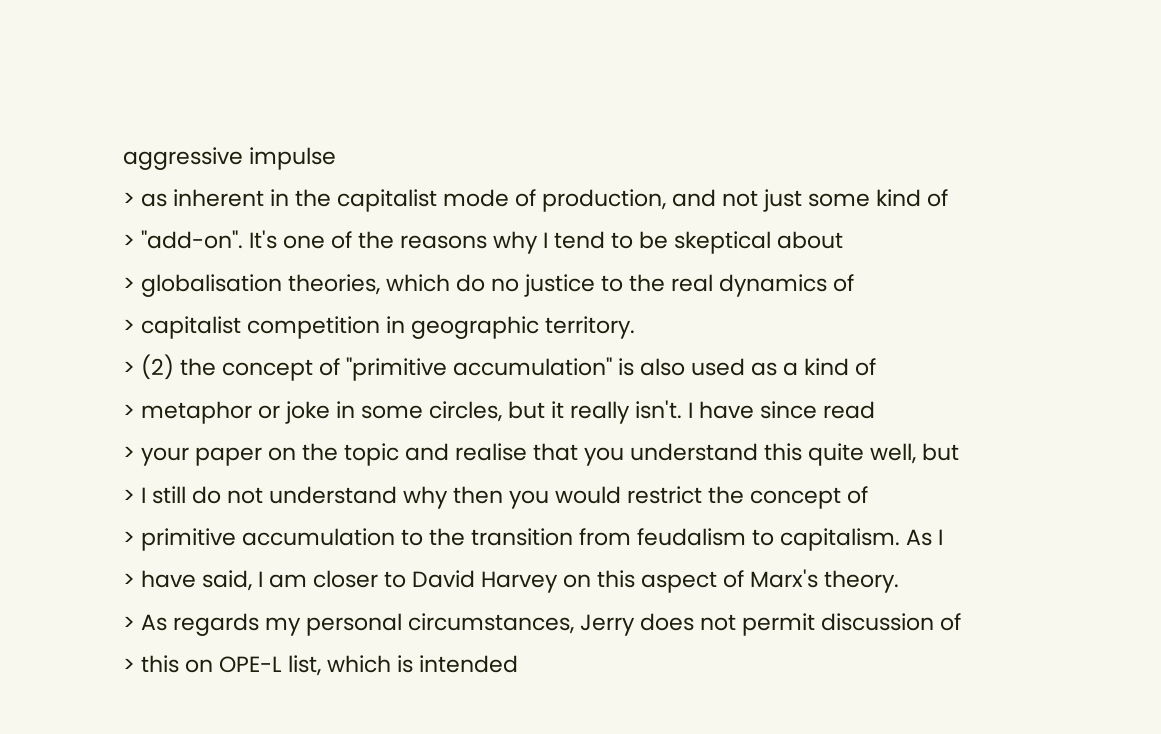aggressive impulse
> as inherent in the capitalist mode of production, and not just some kind of
> "add-on". It's one of the reasons why I tend to be skeptical about
> globalisation theories, which do no justice to the real dynamics of
> capitalist competition in geographic territory.
> (2) the concept of "primitive accumulation" is also used as a kind of
> metaphor or joke in some circles, but it really isn't. I have since read
> your paper on the topic and realise that you understand this quite well, but
> I still do not understand why then you would restrict the concept of
> primitive accumulation to the transition from feudalism to capitalism. As I
> have said, I am closer to David Harvey on this aspect of Marx's theory.
> As regards my personal circumstances, Jerry does not permit discussion of
> this on OPE-L list, which is intended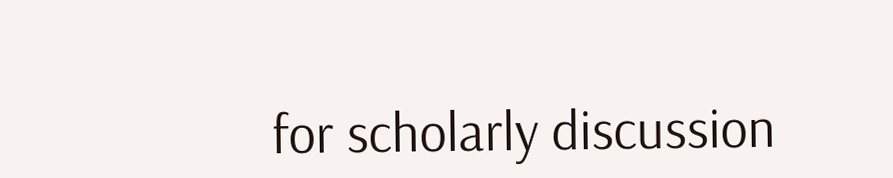for scholarly discussion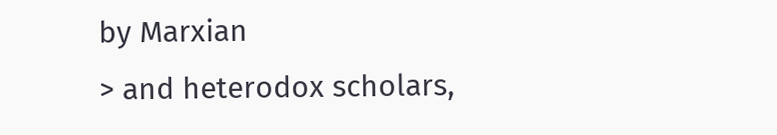by Marxian
> and heterodox scholars,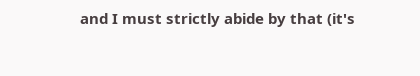and I must strictly abide by that (it's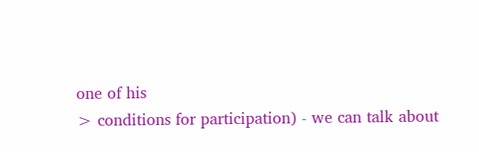one of his
> conditions for participation) - we can talk about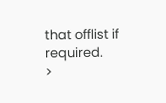that offlist if required.
>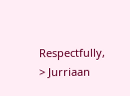Respectfully,
> Jurriaan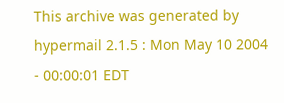This archive was generated by hypermail 2.1.5 : Mon May 10 2004 - 00:00:01 EDT